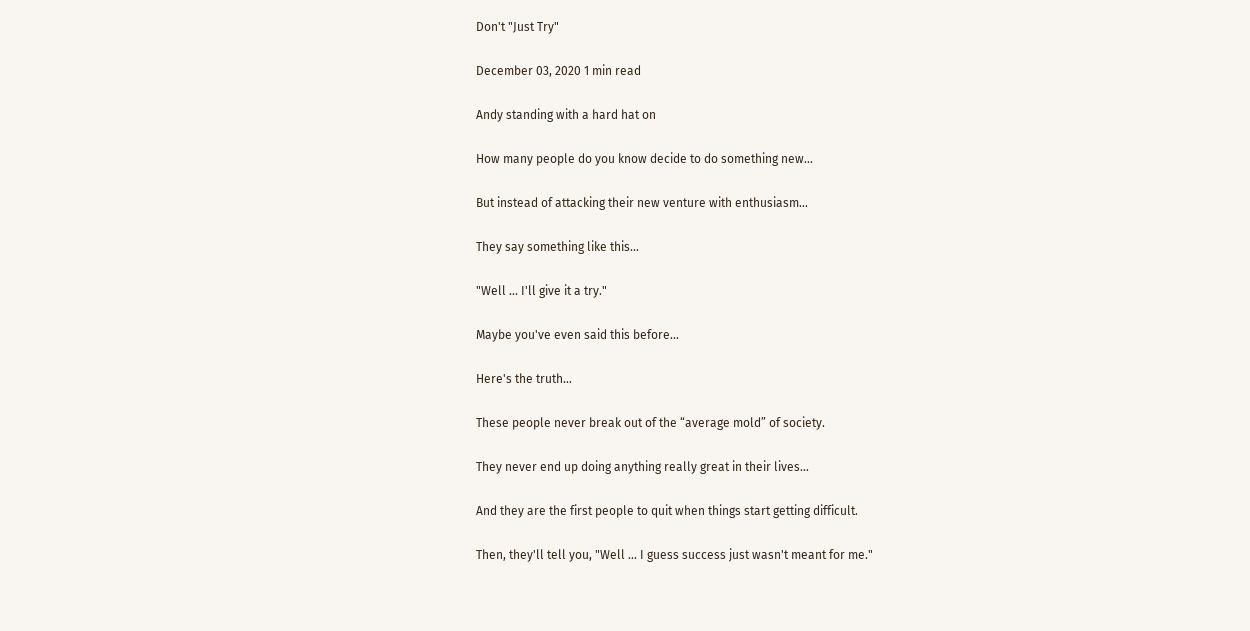Don't "Just Try"

December 03, 2020 1 min read

Andy standing with a hard hat on

How many people do you know decide to do something new...

But instead of attacking their new venture with enthusiasm...

They say something like this...

"Well ... I'll give it a try."

Maybe you've even said this before...

Here's the truth...

These people never break out of the “average mold” of society.

They never end up doing anything really great in their lives…

And they are the first people to quit when things start getting difficult.

Then, they'll tell you, "Well ... I guess success just wasn't meant for me."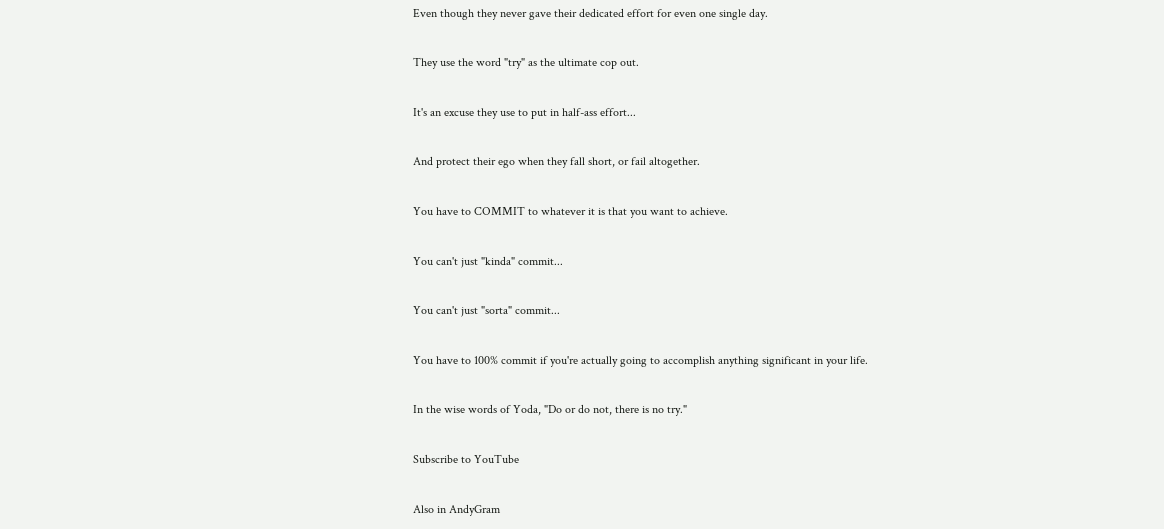Even though they never gave their dedicated effort for even one single day.

They use the word "try" as the ultimate cop out.

It's an excuse they use to put in half-ass effort...

And protect their ego when they fall short, or fail altogether.

You have to COMMIT to whatever it is that you want to achieve.

You can't just "kinda" commit...

You can't just "sorta" commit...

You have to 100% commit if you're actually going to accomplish anything significant in your life.

In the wise words of Yoda, "Do or do not, there is no try."

Subscribe to YouTube

Also in AndyGram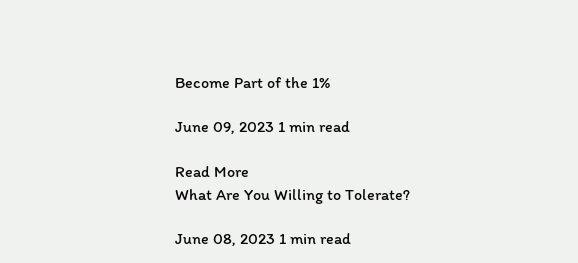Become Part of the 1%

June 09, 2023 1 min read

Read More
What Are You Willing to Tolerate?

June 08, 2023 1 min read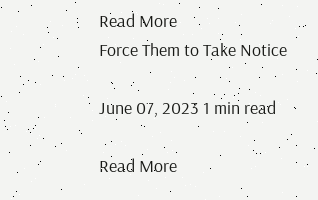Read More
Force Them to Take Notice

June 07, 2023 1 min read

Read More